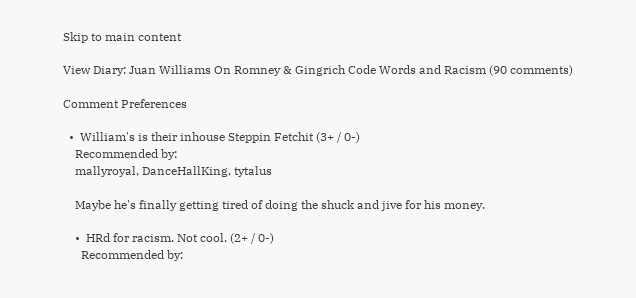Skip to main content

View Diary: Juan Williams On Romney & Gingrich Code Words and Racism (90 comments)

Comment Preferences

  •  William's is their inhouse Steppin Fetchit (3+ / 0-)
    Recommended by:
    mallyroyal, DanceHallKing, tytalus

    Maybe he's finally getting tired of doing the shuck and jive for his money.

    •  HRd for racism. Not cool. (2+ / 0-)
      Recommended by: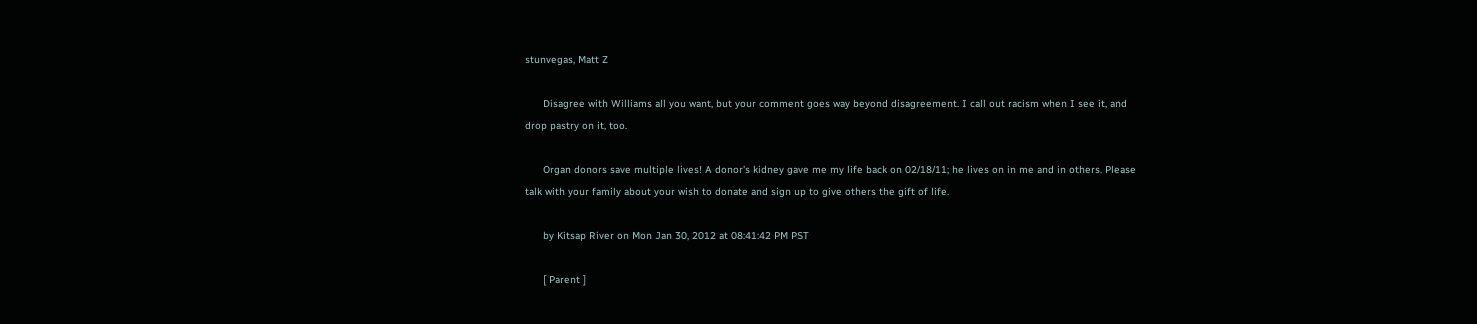stunvegas, Matt Z

      Disagree with Williams all you want, but your comment goes way beyond disagreement. I call out racism when I see it, and drop pastry on it, too.

      Organ donors save multiple lives! A donor's kidney gave me my life back on 02/18/11; he lives on in me and in others. Please talk with your family about your wish to donate and sign up to give others the gift of life.

      by Kitsap River on Mon Jan 30, 2012 at 08:41:42 PM PST

      [ Parent ]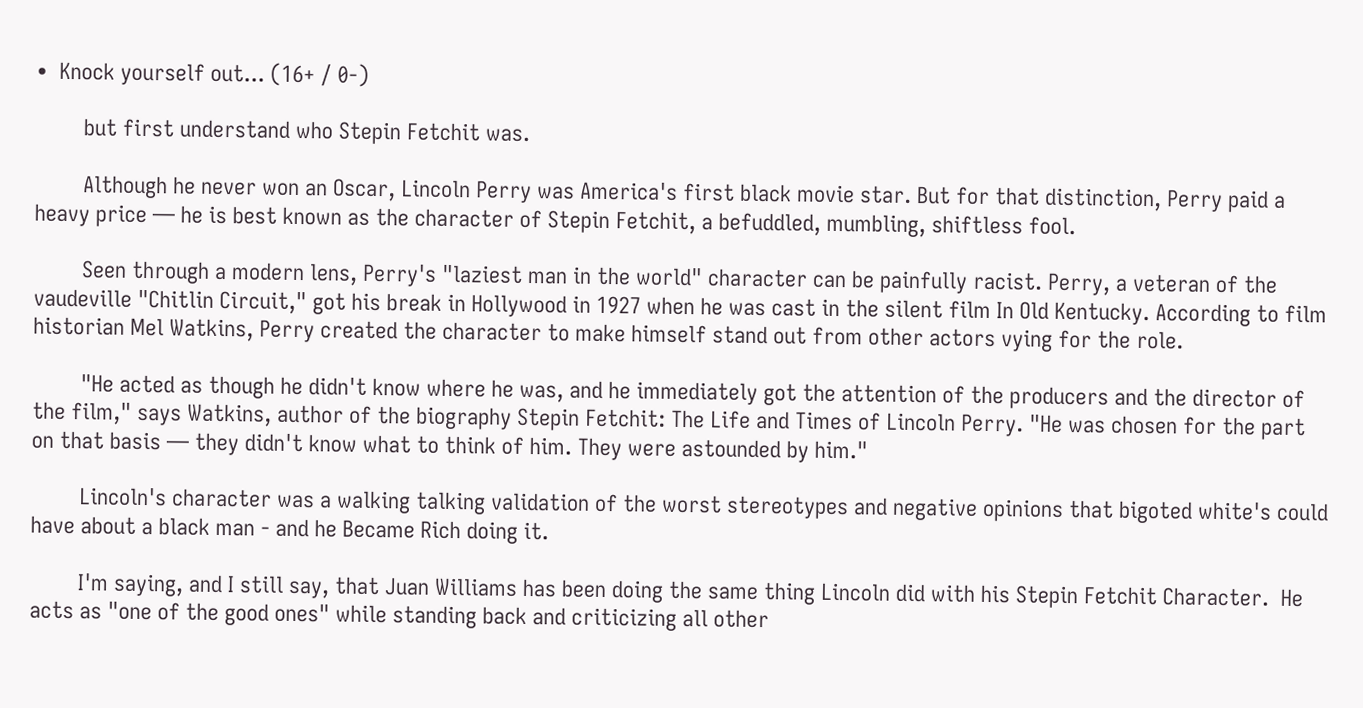•  Knock yourself out... (16+ / 0-)

        but first understand who Stepin Fetchit was.

        Although he never won an Oscar, Lincoln Perry was America's first black movie star. But for that distinction, Perry paid a heavy price — he is best known as the character of Stepin Fetchit, a befuddled, mumbling, shiftless fool.

        Seen through a modern lens, Perry's "laziest man in the world" character can be painfully racist. Perry, a veteran of the vaudeville "Chitlin Circuit," got his break in Hollywood in 1927 when he was cast in the silent film In Old Kentucky. According to film historian Mel Watkins, Perry created the character to make himself stand out from other actors vying for the role.

        "He acted as though he didn't know where he was, and he immediately got the attention of the producers and the director of the film," says Watkins, author of the biography Stepin Fetchit: The Life and Times of Lincoln Perry. "He was chosen for the part on that basis — they didn't know what to think of him. They were astounded by him."

        Lincoln's character was a walking talking validation of the worst stereotypes and negative opinions that bigoted white's could have about a black man - and he Became Rich doing it.

        I'm saying, and I still say, that Juan Williams has been doing the same thing Lincoln did with his Stepin Fetchit Character.  He acts as "one of the good ones" while standing back and criticizing all other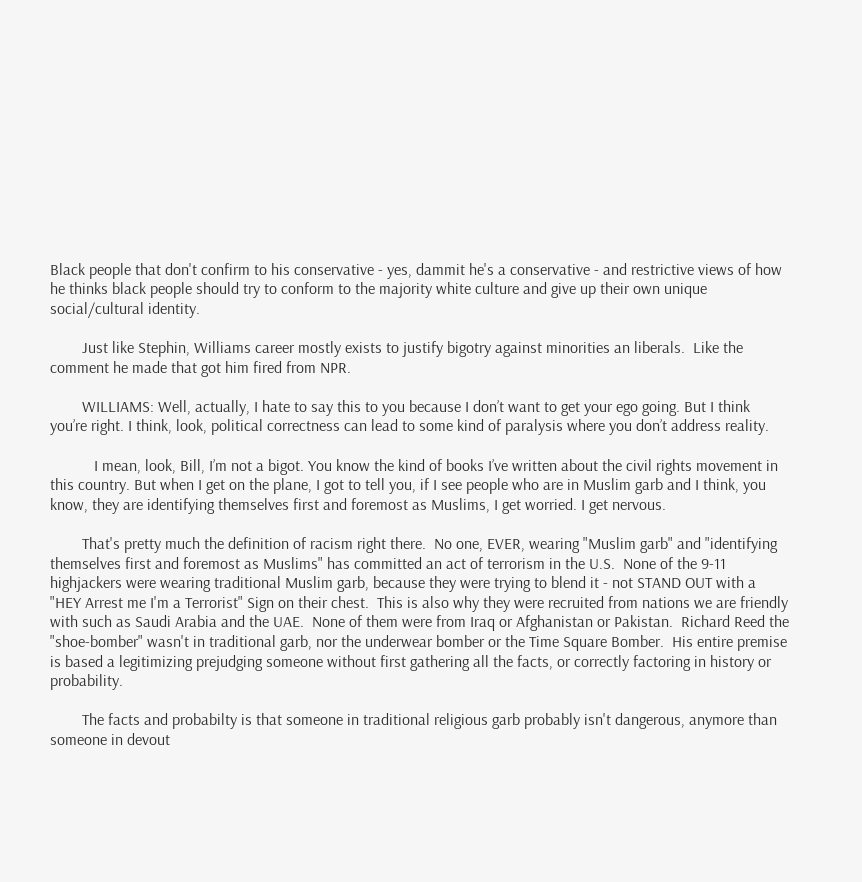Black people that don't confirm to his conservative - yes, dammit he's a conservative - and restrictive views of how he thinks black people should try to conform to the majority white culture and give up their own unique social/cultural identity.

        Just like Stephin, Williams career mostly exists to justify bigotry against minorities an liberals.  Like the comment he made that got him fired from NPR.

        WILLIAMS: Well, actually, I hate to say this to you because I don’t want to get your ego going. But I think you’re right. I think, look, political correctness can lead to some kind of paralysis where you don’t address reality.

           I mean, look, Bill, I’m not a bigot. You know the kind of books I’ve written about the civil rights movement in this country. But when I get on the plane, I got to tell you, if I see people who are in Muslim garb and I think, you know, they are identifying themselves first and foremost as Muslims, I get worried. I get nervous.

        That's pretty much the definition of racism right there.  No one, EVER, wearing "Muslim garb" and "identifying themselves first and foremost as Muslims" has committed an act of terrorism in the U.S.  None of the 9-11 highjackers were wearing traditional Muslim garb, because they were trying to blend it - not STAND OUT with a "HEY Arrest me I'm a Terrorist" Sign on their chest.  This is also why they were recruited from nations we are friendly with such as Saudi Arabia and the UAE.  None of them were from Iraq or Afghanistan or Pakistan.  Richard Reed the "shoe-bomber" wasn't in traditional garb, nor the underwear bomber or the Time Square Bomber.  His entire premise is based a legitimizing prejudging someone without first gathering all the facts, or correctly factoring in history or probability.

        The facts and probabilty is that someone in traditional religious garb probably isn't dangerous, anymore than someone in devout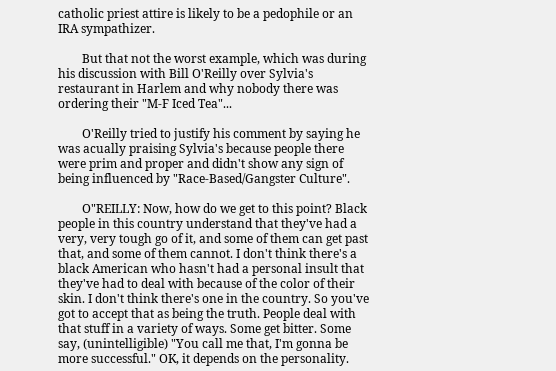catholic priest attire is likely to be a pedophile or an IRA sympathizer.

        But that not the worst example, which was during his discussion with Bill O'Reilly over Sylvia's restaurant in Harlem and why nobody there was ordering their "M-F Iced Tea"...

        O'Reilly tried to justify his comment by saying he was acually praising Sylvia's because people there were prim and proper and didn't show any sign of being influenced by "Race-Based/Gangster Culture".

        O"REILLY: Now, how do we get to this point? Black people in this country understand that they've had a very, very tough go of it, and some of them can get past that, and some of them cannot. I don't think there's a black American who hasn't had a personal insult that they've had to deal with because of the color of their skin. I don't think there's one in the country. So you've got to accept that as being the truth. People deal with that stuff in a variety of ways. Some get bitter. Some say, (unintelligible) "You call me that, I'm gonna be more successful." OK, it depends on the personality.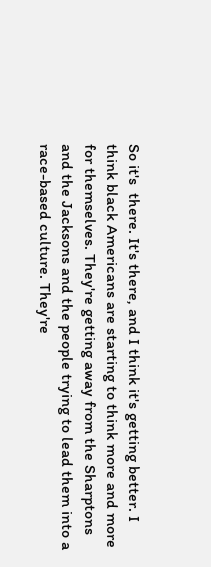So it's  there. It's there, and I think it's getting better. I think black Americans are starting to think more and more for themselves. They're getting away from the Sharptons and the Jacksons and the people trying to lead them into a race-based culture. They're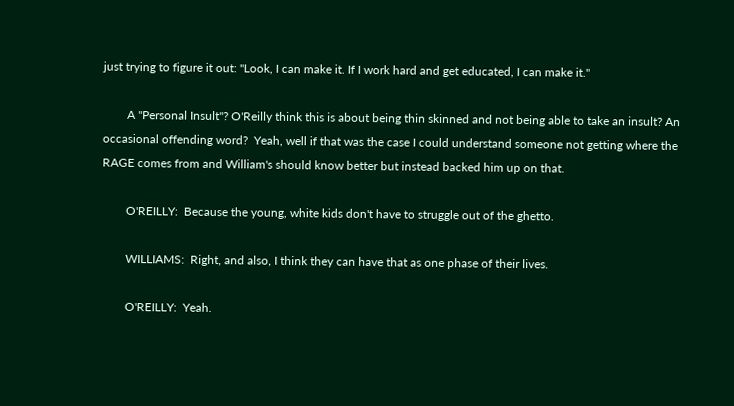just trying to figure it out: "Look, I can make it. If I work hard and get educated, I can make it."

        A "Personal Insult"? O'Reilly think this is about being thin skinned and not being able to take an insult? An occasional offending word?  Yeah, well if that was the case I could understand someone not getting where the RAGE comes from and William's should know better but instead backed him up on that.

        O'REILLY:  Because the young, white kids don't have to struggle out of the ghetto.

        WILLIAMS:  Right, and also, I think they can have that as one phase of their lives.

        O'REILLY:  Yeah.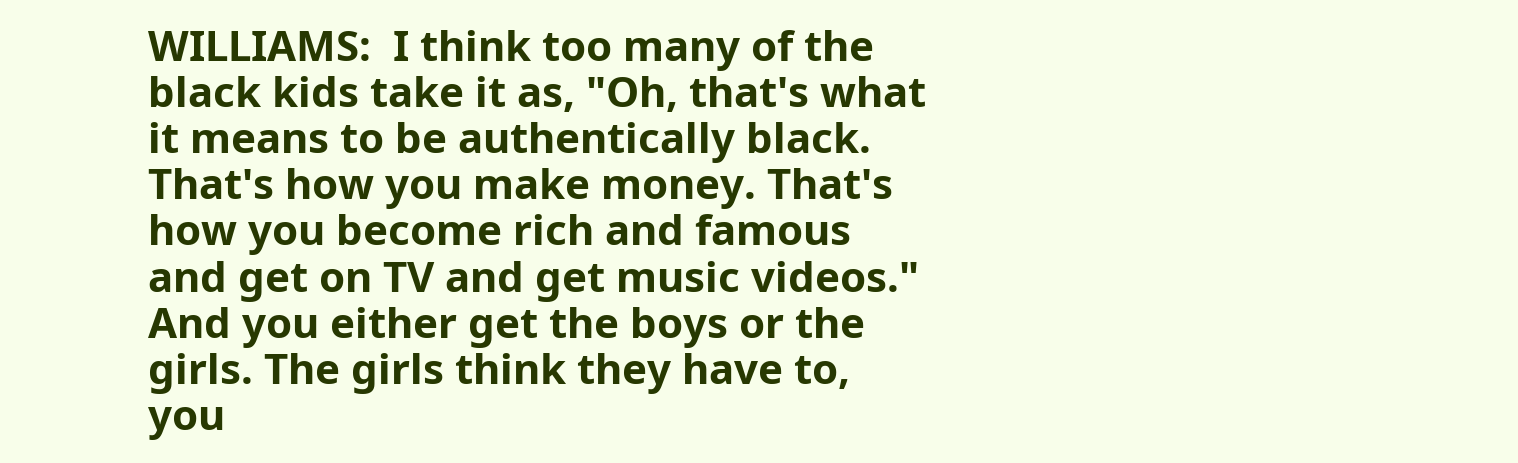WILLIAMS:  I think too many of the black kids take it as, "Oh, that's what it means to be authentically black. That's how you make money. That's how you become rich and famous and get on TV and get music videos." And you either get the boys or the girls. The girls think they have to, you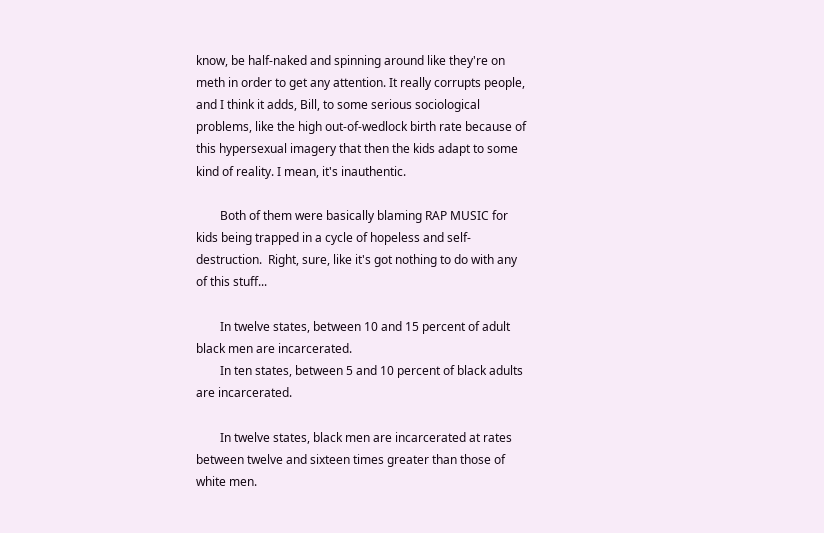know, be half-naked and spinning around like they're on meth in order to get any attention. It really corrupts people, and I think it adds, Bill, to some serious sociological problems, like the high out-of-wedlock birth rate because of this hypersexual imagery that then the kids adapt to some kind of reality. I mean, it's inauthentic.

        Both of them were basically blaming RAP MUSIC for kids being trapped in a cycle of hopeless and self-destruction.  Right, sure, like it's got nothing to do with any of this stuff...

        In twelve states, between 10 and 15 percent of adult black men are incarcerated.
        In ten states, between 5 and 10 percent of black adults are incarcerated.

        In twelve states, black men are incarcerated at rates between twelve and sixteen times greater than those of white men.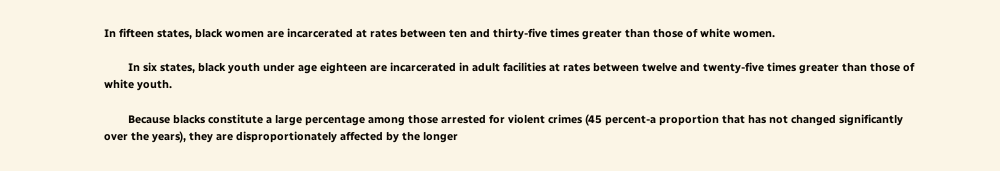In fifteen states, black women are incarcerated at rates between ten and thirty-five times greater than those of white women.

        In six states, black youth under age eighteen are incarcerated in adult facilities at rates between twelve and twenty-five times greater than those of white youth.

        Because blacks constitute a large percentage among those arrested for violent crimes (45 percent-a proportion that has not changed significantly over the years), they are disproportionately affected by the longer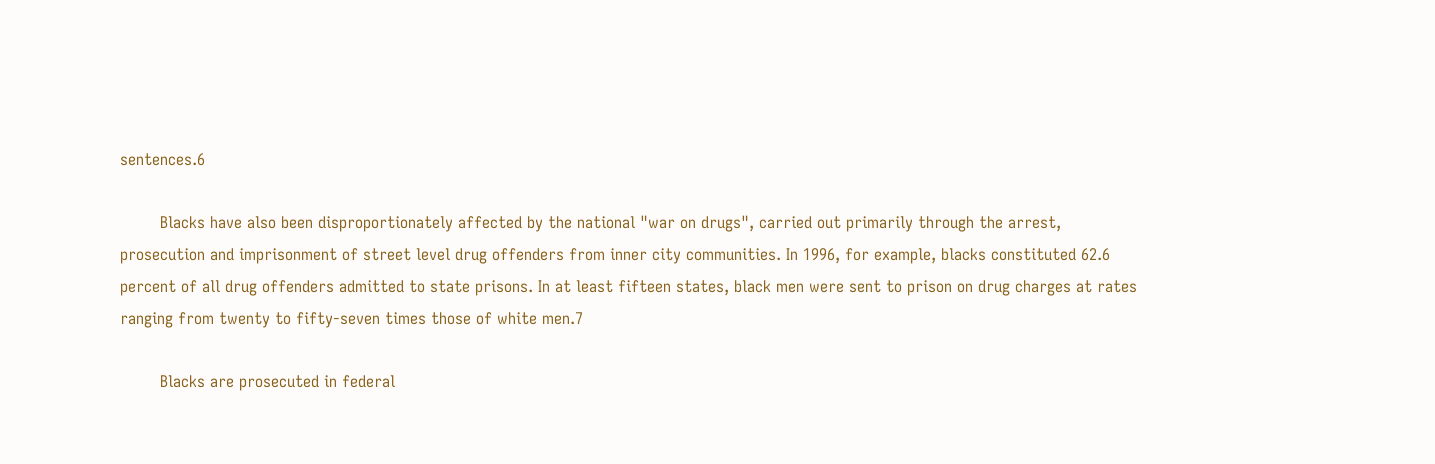sentences.6

        Blacks have also been disproportionately affected by the national "war on drugs", carried out primarily through the arrest, prosecution and imprisonment of street level drug offenders from inner city communities. In 1996, for example, blacks constituted 62.6 percent of all drug offenders admitted to state prisons. In at least fifteen states, black men were sent to prison on drug charges at rates ranging from twenty to fifty-seven times those of white men.7

        Blacks are prosecuted in federal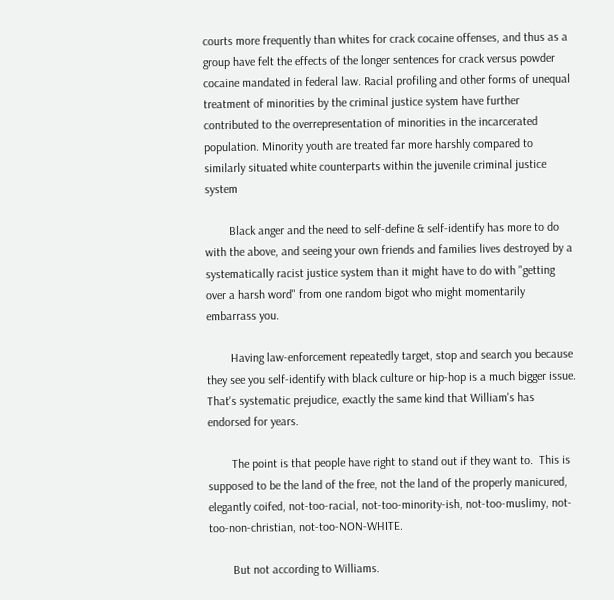courts more frequently than whites for crack cocaine offenses, and thus as a group have felt the effects of the longer sentences for crack versus powder cocaine mandated in federal law. Racial profiling and other forms of unequal treatment of minorities by the criminal justice system have further contributed to the overrepresentation of minorities in the incarcerated population. Minority youth are treated far more harshly compared to similarly situated white counterparts within the juvenile criminal justice system

        Black anger and the need to self-define & self-identify has more to do with the above, and seeing your own friends and families lives destroyed by a systematically racist justice system than it might have to do with "getting over a harsh word" from one random bigot who might momentarily embarrass you.

        Having law-enforcement repeatedly target, stop and search you because they see you self-identify with black culture or hip-hop is a much bigger issue.  That's systematic prejudice, exactly the same kind that William's has endorsed for years.

        The point is that people have right to stand out if they want to.  This is supposed to be the land of the free, not the land of the properly manicured, elegantly coifed, not-too-racial, not-too-minority-ish, not-too-muslimy, not-too-non-christian, not-too-NON-WHITE.

        But not according to Williams.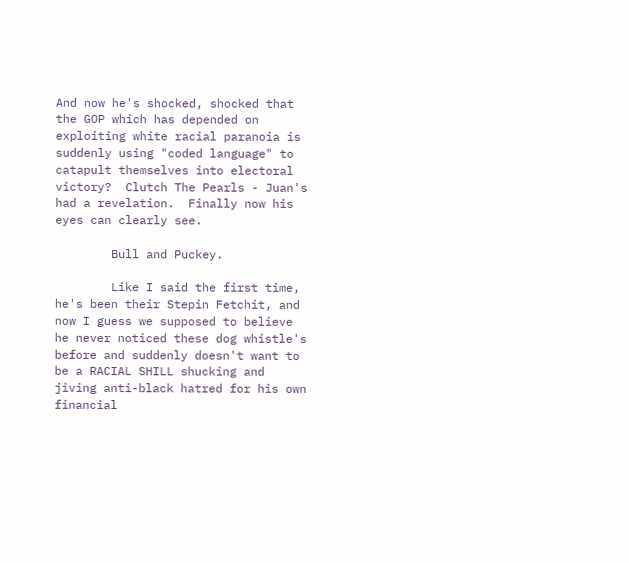And now he's shocked, shocked that the GOP which has depended on exploiting white racial paranoia is suddenly using "coded language" to catapult themselves into electoral victory?  Clutch The Pearls - Juan's had a revelation.  Finally now his eyes can clearly see.

        Bull and Puckey.

        Like I said the first time, he's been their Stepin Fetchit, and now I guess we supposed to believe he never noticed these dog whistle's before and suddenly doesn't want to be a RACIAL SHILL shucking and jiving anti-black hatred for his own financial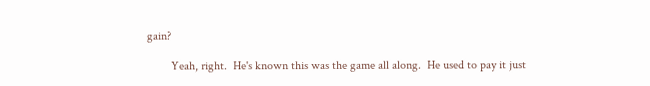gain?

        Yeah, right.  He's known this was the game all along.  He used to pay it just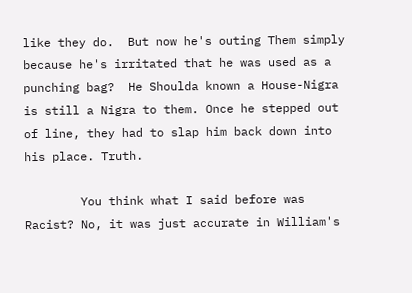like they do.  But now he's outing Them simply because he's irritated that he was used as a punching bag?  He Shoulda known a House-Nigra is still a Nigra to them. Once he stepped out of line, they had to slap him back down into his place. Truth.

        You think what I said before was Racist? No, it was just accurate in William's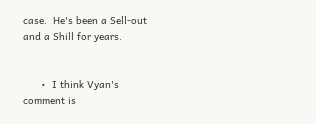case.  He's been a Sell-out and a Shill for years.


      •  I think Vyan's comment is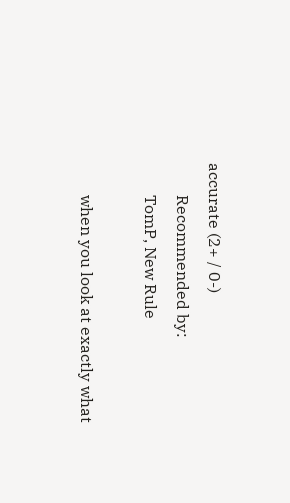accurate (2+ / 0-)
        Recommended by:
        TomP, New Rule

        when you look at exactly what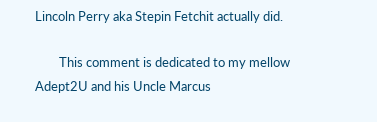Lincoln Perry aka Stepin Fetchit actually did.

        This comment is dedicated to my mellow Adept2U and his Uncle Marcus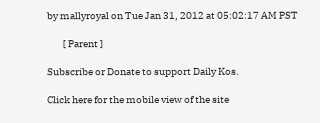by mallyroyal on Tue Jan 31, 2012 at 05:02:17 AM PST

        [ Parent ]

Subscribe or Donate to support Daily Kos.

Click here for the mobile view of the site